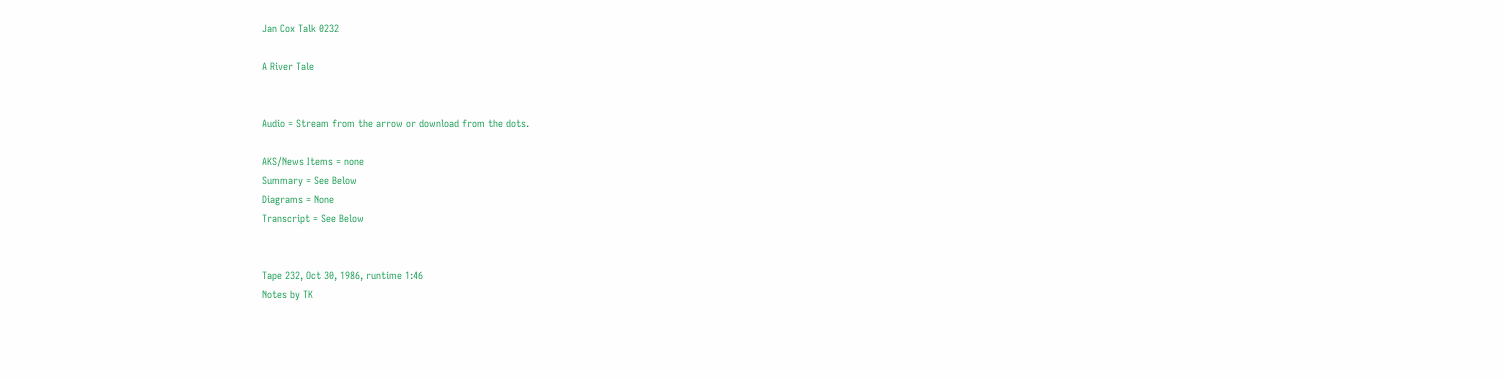Jan Cox Talk 0232

A River Tale


Audio = Stream from the arrow or download from the dots.

AKS/News Items = none
Summary = See Below
Diagrams = None
Transcript = See Below


Tape 232, Oct 30, 1986, runtime 1:46
Notes by TK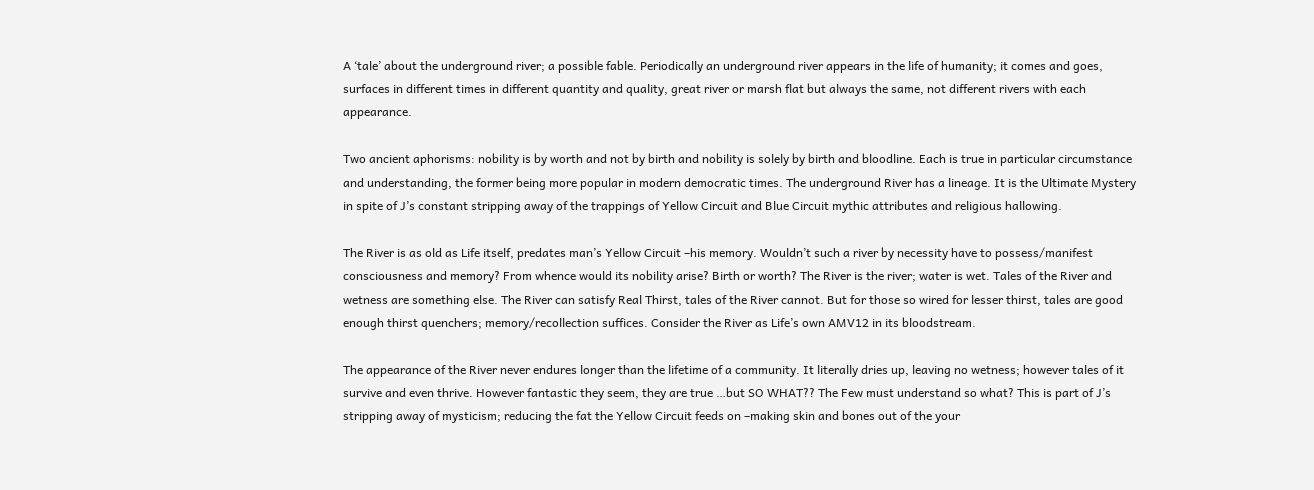A ‘tale’ about the underground river; a possible fable. Periodically an underground river appears in the life of humanity; it comes and goes, surfaces in different times in different quantity and quality, great river or marsh flat but always the same, not different rivers with each appearance.

Two ancient aphorisms: nobility is by worth and not by birth and nobility is solely by birth and bloodline. Each is true in particular circumstance and understanding, the former being more popular in modern democratic times. The underground River has a lineage. It is the Ultimate Mystery in spite of J’s constant stripping away of the trappings of Yellow Circuit and Blue Circuit mythic attributes and religious hallowing.

The River is as old as Life itself, predates man’s Yellow Circuit –his memory. Wouldn’t such a river by necessity have to possess/manifest consciousness and memory? From whence would its nobility arise? Birth or worth? The River is the river; water is wet. Tales of the River and wetness are something else. The River can satisfy Real Thirst, tales of the River cannot. But for those so wired for lesser thirst, tales are good enough thirst quenchers; memory/recollection suffices. Consider the River as Life’s own AMV12 in its bloodstream.

The appearance of the River never endures longer than the lifetime of a community. It literally dries up, leaving no wetness; however tales of it survive and even thrive. However fantastic they seem, they are true …but SO WHAT?? The Few must understand so what? This is part of J’s stripping away of mysticism; reducing the fat the Yellow Circuit feeds on –making skin and bones out of the your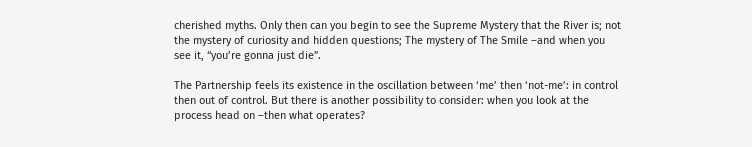cherished myths. Only then can you begin to see the Supreme Mystery that the River is; not the mystery of curiosity and hidden questions; The mystery of The Smile –and when you see it, “you’re gonna just die”.

The Partnership feels its existence in the oscillation between ‘me’ then ‘not-me’: in control then out of control. But there is another possibility to consider: when you look at the process head on –then what operates?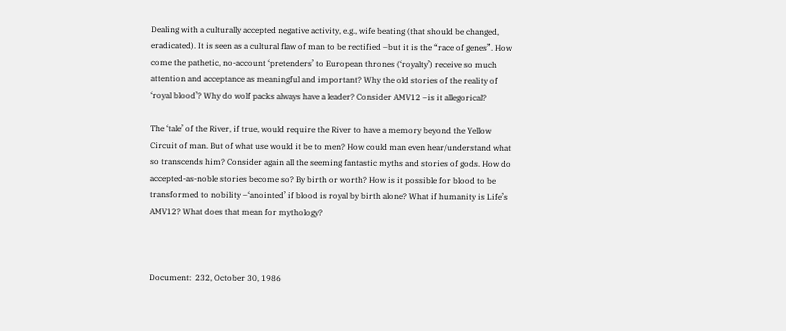Dealing with a culturally accepted negative activity, e.g., wife beating (that should be changed, eradicated). It is seen as a cultural flaw of man to be rectified –but it is the “race of genes”. How come the pathetic, no-account ‘pretenders’ to European thrones (‘royalty’) receive so much attention and acceptance as meaningful and important? Why the old stories of the reality of ‘royal blood’? Why do wolf packs always have a leader? Consider AMV12 –is it allegorical?

The ‘tale’ of the River, if true, would require the River to have a memory beyond the Yellow Circuit of man. But of what use would it be to men? How could man even hear/understand what so transcends him? Consider again all the seeming fantastic myths and stories of gods. How do accepted-as-noble stories become so? By birth or worth? How is it possible for blood to be transformed to nobility –‘anointed’ if blood is royal by birth alone? What if humanity is Life’s AMV12? What does that mean for mythology?



Document:  232, October 30, 1986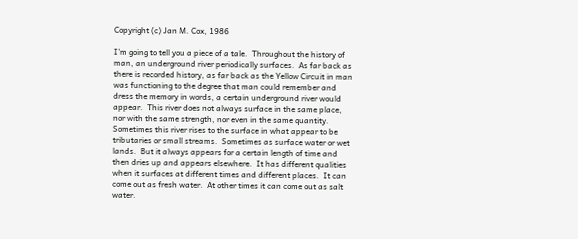Copyright (c) Jan M. Cox, 1986

I’m going to tell you a piece of a tale.  Throughout the history of man, an underground river periodically surfaces.  As far back as there is recorded history, as far back as the Yellow Circuit in man was functioning to the degree that man could remember and dress the memory in words, a certain underground river would appear.  This river does not always surface in the same place, nor with the same strength, nor even in the same quantity.  Sometimes this river rises to the surface in what appear to be tributaries or small streams.  Sometimes as surface water or wet lands.  But it always appears for a certain length of time and then dries up and appears elsewhere.  It has different qualities when it surfaces at different times and different places.  It can come out as fresh water.  At other times it can come out as salt water.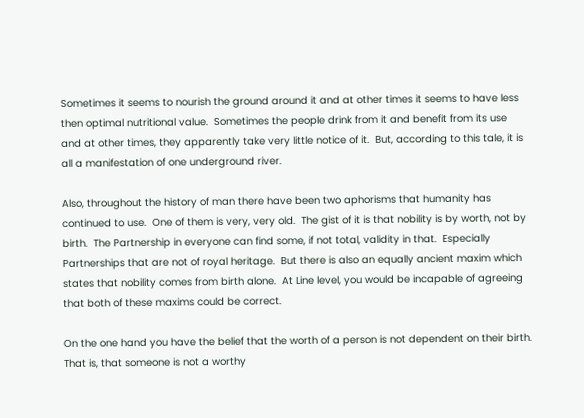Sometimes it seems to nourish the ground around it and at other times it seems to have less then optimal nutritional value.  Sometimes the people drink from it and benefit from its use and at other times, they apparently take very little notice of it.  But, according to this tale, it is all a manifestation of one underground river.

Also, throughout the history of man there have been two aphorisms that humanity has continued to use.  One of them is very, very old.  The gist of it is that nobility is by worth, not by birth.  The Partnership in everyone can find some, if not total, validity in that.  Especially Partnerships that are not of royal heritage.  But there is also an equally ancient maxim which states that nobility comes from birth alone.  At Line level, you would be incapable of agreeing that both of these maxims could be correct.

On the one hand you have the belief that the worth of a person is not dependent on their birth.  That is, that someone is not a worthy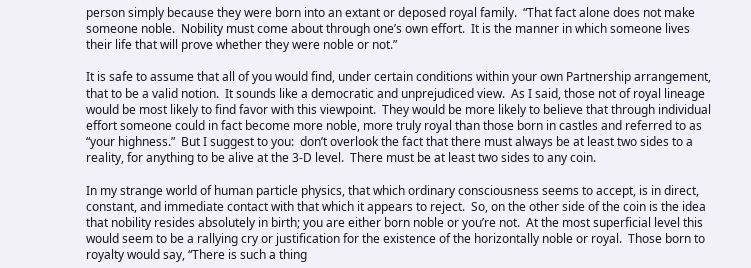person simply because they were born into an extant or deposed royal family.  “That fact alone does not make someone noble.  Nobility must come about through one’s own effort.  It is the manner in which someone lives their life that will prove whether they were noble or not.”

It is safe to assume that all of you would find, under certain conditions within your own Partnership arrangement, that to be a valid notion.  It sounds like a democratic and unprejudiced view.  As I said, those not of royal lineage would be most likely to find favor with this viewpoint.  They would be more likely to believe that through individual effort someone could in fact become more noble, more truly royal than those born in castles and referred to as “your highness.”  But I suggest to you:  don’t overlook the fact that there must always be at least two sides to a reality, for anything to be alive at the 3-D level.  There must be at least two sides to any coin.

In my strange world of human particle physics, that which ordinary consciousness seems to accept, is in direct, constant, and immediate contact with that which it appears to reject.  So, on the other side of the coin is the idea that nobility resides absolutely in birth; you are either born noble or you’re not.  At the most superficial level this would seem to be a rallying cry or justification for the existence of the horizontally noble or royal.  Those born to royalty would say, “There is such a thing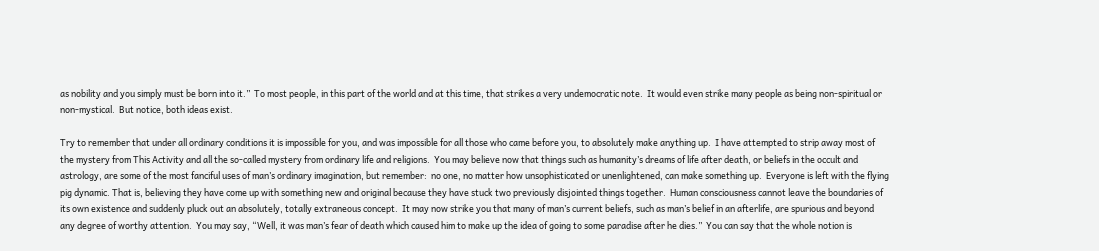as nobility and you simply must be born into it.”  To most people, in this part of the world and at this time, that strikes a very undemocratic note.  It would even strike many people as being non-spiritual or non-mystical.  But notice, both ideas exist.

Try to remember that under all ordinary conditions it is impossible for you, and was impossible for all those who came before you, to absolutely make anything up.  I have attempted to strip away most of the mystery from This Activity and all the so-called mystery from ordinary life and religions.  You may believe now that things such as humanity’s dreams of life after death, or beliefs in the occult and astrology, are some of the most fanciful uses of man’s ordinary imagination, but remember:  no one, no matter how unsophisticated or unenlightened, can make something up.  Everyone is left with the flying pig dynamic. That is, believing they have come up with something new and original because they have stuck two previously disjointed things together.  Human consciousness cannot leave the boundaries of its own existence and suddenly pluck out an absolutely, totally extraneous concept.  It may now strike you that many of man’s current beliefs, such as man’s belief in an afterlife, are spurious and beyond any degree of worthy attention.  You may say, “Well, it was man’s fear of death which caused him to make up the idea of going to some paradise after he dies.”  You can say that the whole notion is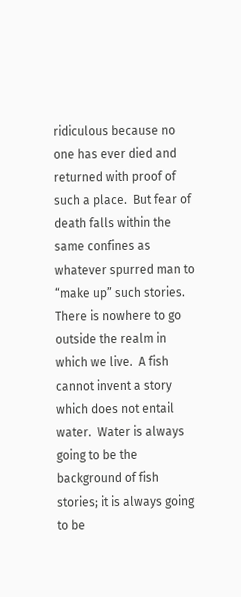ridiculous because no one has ever died and returned with proof of such a place.  But fear of death falls within the same confines as whatever spurred man to “make up” such stories.  There is nowhere to go outside the realm in which we live.  A fish cannot invent a story which does not entail water.  Water is always going to be the background of fish stories; it is always going to be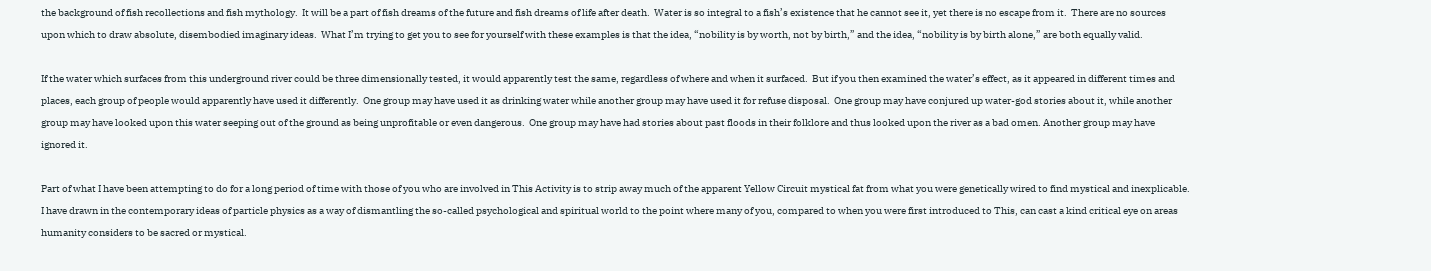the background of fish recollections and fish mythology.  It will be a part of fish dreams of the future and fish dreams of life after death.  Water is so integral to a fish’s existence that he cannot see it, yet there is no escape from it.  There are no sources upon which to draw absolute, disembodied imaginary ideas.  What I’m trying to get you to see for yourself with these examples is that the idea, “nobility is by worth, not by birth,” and the idea, “nobility is by birth alone,” are both equally valid.

If the water which surfaces from this underground river could be three dimensionally tested, it would apparently test the same, regardless of where and when it surfaced.  But if you then examined the water’s effect, as it appeared in different times and places, each group of people would apparently have used it differently.  One group may have used it as drinking water while another group may have used it for refuse disposal.  One group may have conjured up water-god stories about it, while another group may have looked upon this water seeping out of the ground as being unprofitable or even dangerous.  One group may have had stories about past floods in their folklore and thus looked upon the river as a bad omen. Another group may have ignored it.

Part of what I have been attempting to do for a long period of time with those of you who are involved in This Activity is to strip away much of the apparent Yellow Circuit mystical fat from what you were genetically wired to find mystical and inexplicable.  I have drawn in the contemporary ideas of particle physics as a way of dismantling the so-called psychological and spiritual world to the point where many of you, compared to when you were first introduced to This, can cast a kind critical eye on areas humanity considers to be sacred or mystical.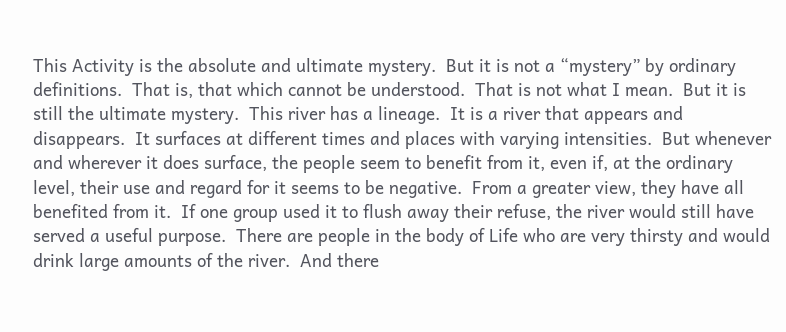This Activity is the absolute and ultimate mystery.  But it is not a “mystery” by ordinary definitions.  That is, that which cannot be understood.  That is not what I mean.  But it is still the ultimate mystery.  This river has a lineage.  It is a river that appears and disappears.  It surfaces at different times and places with varying intensities.  But whenever and wherever it does surface, the people seem to benefit from it, even if, at the ordinary level, their use and regard for it seems to be negative.  From a greater view, they have all benefited from it.  If one group used it to flush away their refuse, the river would still have served a useful purpose.  There are people in the body of Life who are very thirsty and would drink large amounts of the river.  And there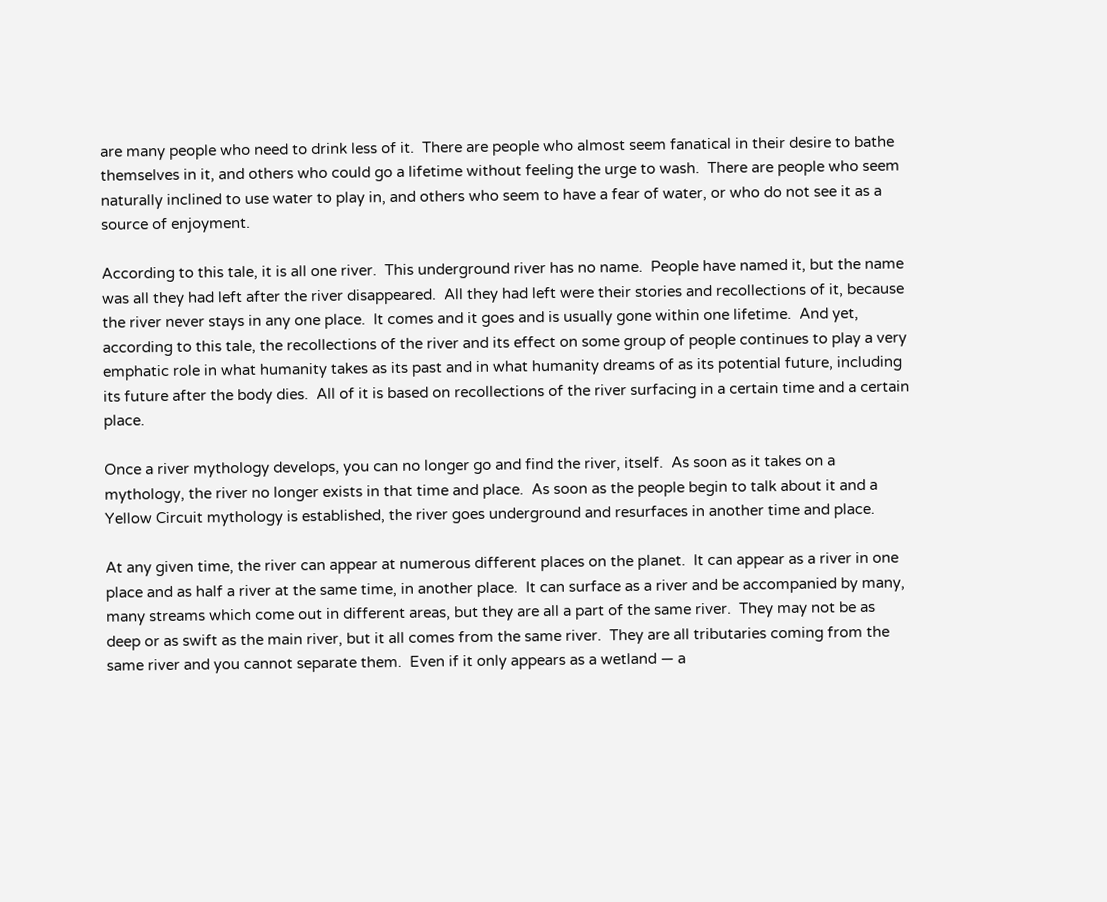are many people who need to drink less of it.  There are people who almost seem fanatical in their desire to bathe themselves in it, and others who could go a lifetime without feeling the urge to wash.  There are people who seem naturally inclined to use water to play in, and others who seem to have a fear of water, or who do not see it as a source of enjoyment.

According to this tale, it is all one river.  This underground river has no name.  People have named it, but the name was all they had left after the river disappeared.  All they had left were their stories and recollections of it, because the river never stays in any one place.  It comes and it goes and is usually gone within one lifetime.  And yet, according to this tale, the recollections of the river and its effect on some group of people continues to play a very emphatic role in what humanity takes as its past and in what humanity dreams of as its potential future, including its future after the body dies.  All of it is based on recollections of the river surfacing in a certain time and a certain place.

Once a river mythology develops, you can no longer go and find the river, itself.  As soon as it takes on a mythology, the river no longer exists in that time and place.  As soon as the people begin to talk about it and a Yellow Circuit mythology is established, the river goes underground and resurfaces in another time and place.

At any given time, the river can appear at numerous different places on the planet.  It can appear as a river in one place and as half a river at the same time, in another place.  It can surface as a river and be accompanied by many, many streams which come out in different areas, but they are all a part of the same river.  They may not be as deep or as swift as the main river, but it all comes from the same river.  They are all tributaries coming from the same river and you cannot separate them.  Even if it only appears as a wetland — a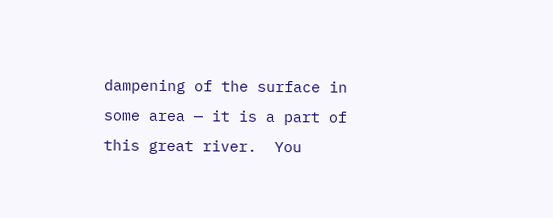dampening of the surface in some area — it is a part of this great river.  You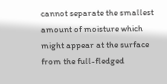cannot separate the smallest amount of moisture which might appear at the surface from the full-fledged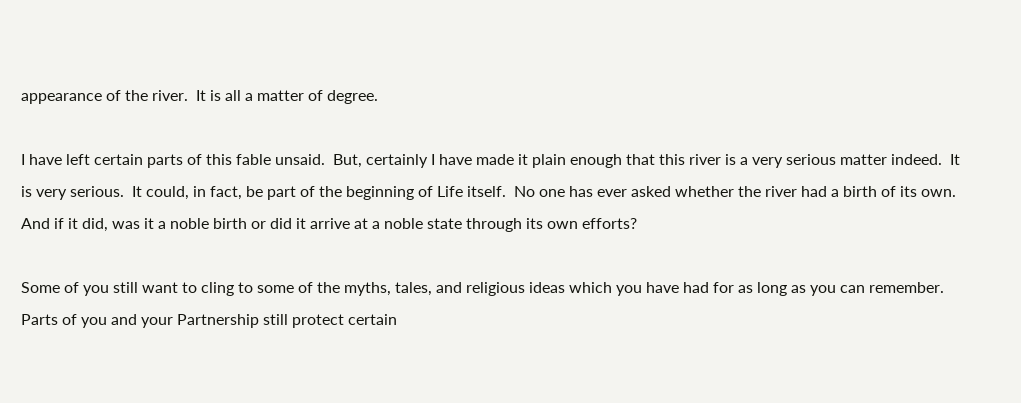appearance of the river.  It is all a matter of degree.

I have left certain parts of this fable unsaid.  But, certainly I have made it plain enough that this river is a very serious matter indeed.  It is very serious.  It could, in fact, be part of the beginning of Life itself.  No one has ever asked whether the river had a birth of its own.  And if it did, was it a noble birth or did it arrive at a noble state through its own efforts?

Some of you still want to cling to some of the myths, tales, and religious ideas which you have had for as long as you can remember.  Parts of you and your Partnership still protect certain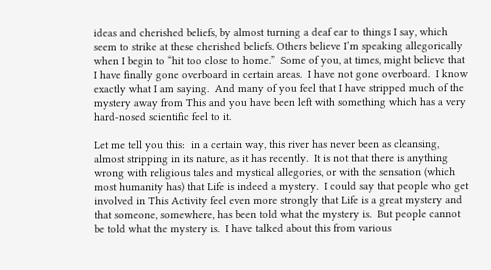ideas and cherished beliefs, by almost turning a deaf ear to things I say, which seem to strike at these cherished beliefs. Others believe I’m speaking allegorically when I begin to “hit too close to home.”  Some of you, at times, might believe that I have finally gone overboard in certain areas.  I have not gone overboard.  I know exactly what I am saying.  And many of you feel that I have stripped much of the mystery away from This and you have been left with something which has a very hard-nosed scientific feel to it.

Let me tell you this:  in a certain way, this river has never been as cleansing, almost stripping in its nature, as it has recently.  It is not that there is anything wrong with religious tales and mystical allegories, or with the sensation (which most humanity has) that Life is indeed a mystery.  I could say that people who get involved in This Activity feel even more strongly that Life is a great mystery and that someone, somewhere, has been told what the mystery is.  But people cannot be told what the mystery is.  I have talked about this from various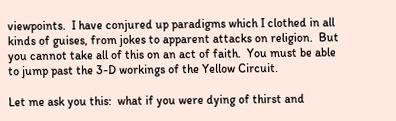viewpoints.  I have conjured up paradigms which I clothed in all kinds of guises, from jokes to apparent attacks on religion.  But you cannot take all of this on an act of faith.  You must be able to jump past the 3-D workings of the Yellow Circuit.

Let me ask you this:  what if you were dying of thirst and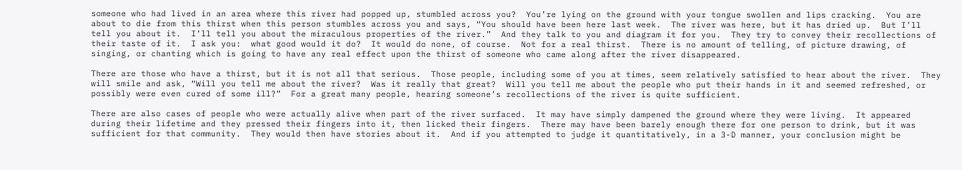someone who had lived in an area where this river had popped up, stumbled across you?  You’re lying on the ground with your tongue swollen and lips cracking.  You are about to die from this thirst when this person stumbles across you and says, “You should have been here last week.  The river was here, but it has dried up.  But I’ll tell you about it.  I’ll tell you about the miraculous properties of the river.”  And they talk to you and diagram it for you.  They try to convey their recollections of their taste of it.  I ask you:  what good would it do?  It would do none, of course.  Not for a real thirst.  There is no amount of telling, of picture drawing, of singing, or chanting which is going to have any real effect upon the thirst of someone who came along after the river disappeared.

There are those who have a thirst, but it is not all that serious.  Those people, including some of you at times, seem relatively satisfied to hear about the river.  They will smile and ask, “Will you tell me about the river?  Was it really that great?  Will you tell me about the people who put their hands in it and seemed refreshed, or possibly were even cured of some ill?”  For a great many people, hearing someone’s recollections of the river is quite sufficient.

There are also cases of people who were actually alive when part of the river surfaced.  It may have simply dampened the ground where they were living.  It appeared during their lifetime and they pressed their fingers into it, then licked their fingers.  There may have been barely enough there for one person to drink, but it was sufficient for that community.  They would then have stories about it.  And if you attempted to judge it quantitatively, in a 3-D manner, your conclusion might be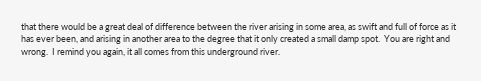that there would be a great deal of difference between the river arising in some area, as swift and full of force as it has ever been, and arising in another area to the degree that it only created a small damp spot.  You are right and wrong.  I remind you again, it all comes from this underground river.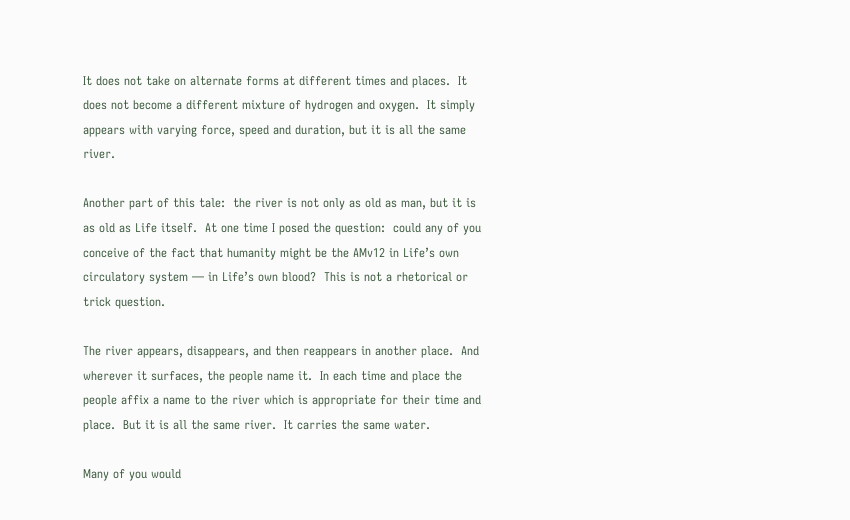It does not take on alternate forms at different times and places.  It does not become a different mixture of hydrogen and oxygen.  It simply appears with varying force, speed and duration, but it is all the same river.

Another part of this tale:  the river is not only as old as man, but it is as old as Life itself.  At one time I posed the question:  could any of you conceive of the fact that humanity might be the AMv12 in Life’s own circulatory system — in Life’s own blood?  This is not a rhetorical or trick question.

The river appears, disappears, and then reappears in another place.  And wherever it surfaces, the people name it.  In each time and place the people affix a name to the river which is appropriate for their time and place.  But it is all the same river.  It carries the same water.

Many of you would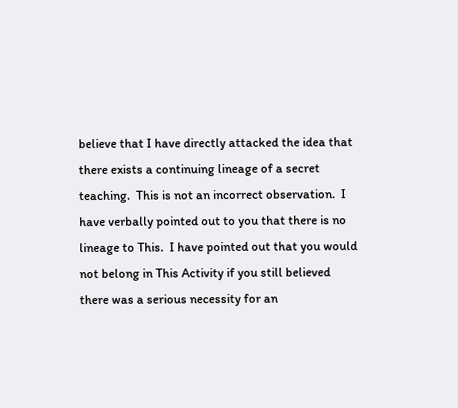believe that I have directly attacked the idea that there exists a continuing lineage of a secret teaching.  This is not an incorrect observation.  I have verbally pointed out to you that there is no lineage to This.  I have pointed out that you would not belong in This Activity if you still believed there was a serious necessity for an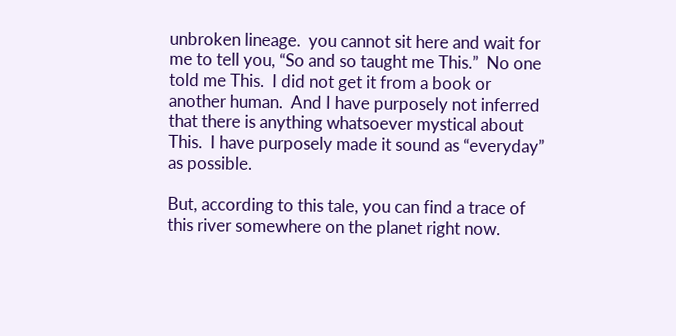unbroken lineage.  you cannot sit here and wait for me to tell you, “So and so taught me This.”  No one told me This.  I did not get it from a book or another human.  And I have purposely not inferred that there is anything whatsoever mystical about This.  I have purposely made it sound as “everyday” as possible.

But, according to this tale, you can find a trace of this river somewhere on the planet right now.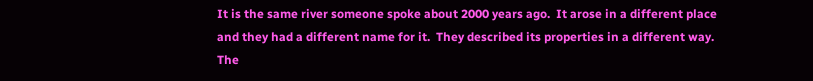It is the same river someone spoke about 2000 years ago.  It arose in a different place and they had a different name for it.  They described its properties in a different way.  The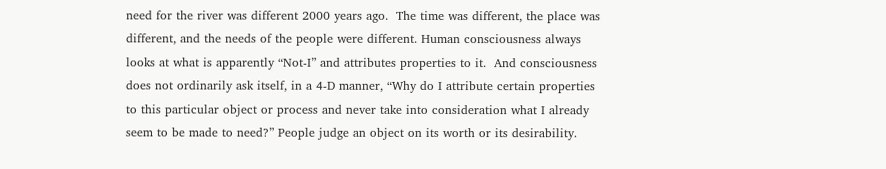need for the river was different 2000 years ago.  The time was different, the place was different, and the needs of the people were different. Human consciousness always looks at what is apparently “Not-I” and attributes properties to it.  And consciousness does not ordinarily ask itself, in a 4-D manner, “Why do I attribute certain properties to this particular object or process and never take into consideration what I already seem to be made to need?” People judge an object on its worth or its desirability.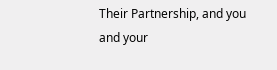Their Partnership, and you and your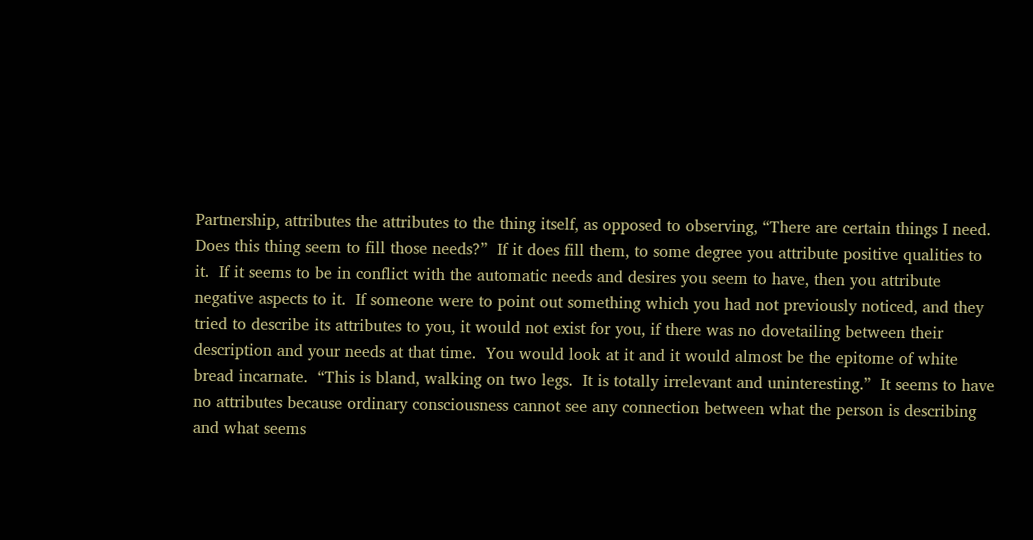Partnership, attributes the attributes to the thing itself, as opposed to observing, “There are certain things I need.  Does this thing seem to fill those needs?”  If it does fill them, to some degree you attribute positive qualities to it.  If it seems to be in conflict with the automatic needs and desires you seem to have, then you attribute negative aspects to it.  If someone were to point out something which you had not previously noticed, and they tried to describe its attributes to you, it would not exist for you, if there was no dovetailing between their description and your needs at that time.  You would look at it and it would almost be the epitome of white bread incarnate.  “This is bland, walking on two legs.  It is totally irrelevant and uninteresting.”  It seems to have no attributes because ordinary consciousness cannot see any connection between what the person is describing and what seems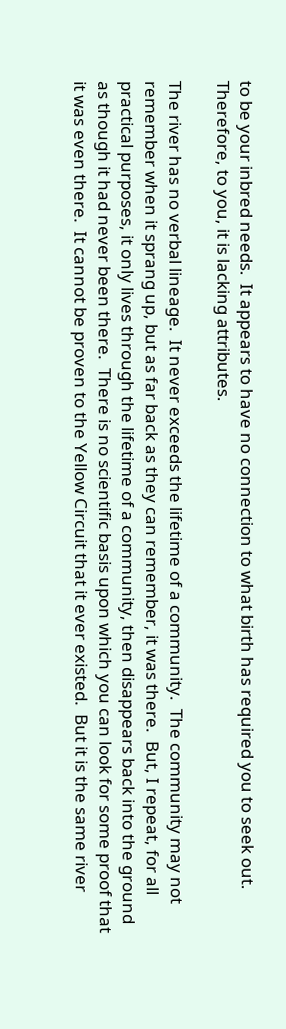to be your inbred needs.  It appears to have no connection to what birth has required you to seek out.  Therefore, to you, it is lacking attributes.

The river has no verbal lineage.  It never exceeds the lifetime of a community.  The community may not remember when it sprang up, but as far back as they can remember, it was there.  But, I repeat, for all practical purposes, it only lives through the lifetime of a community, then disappears back into the ground as though it had never been there.  There is no scientific basis upon which you can look for some proof that it was even there.  It cannot be proven to the Yellow Circuit that it ever existed.  But it is the same river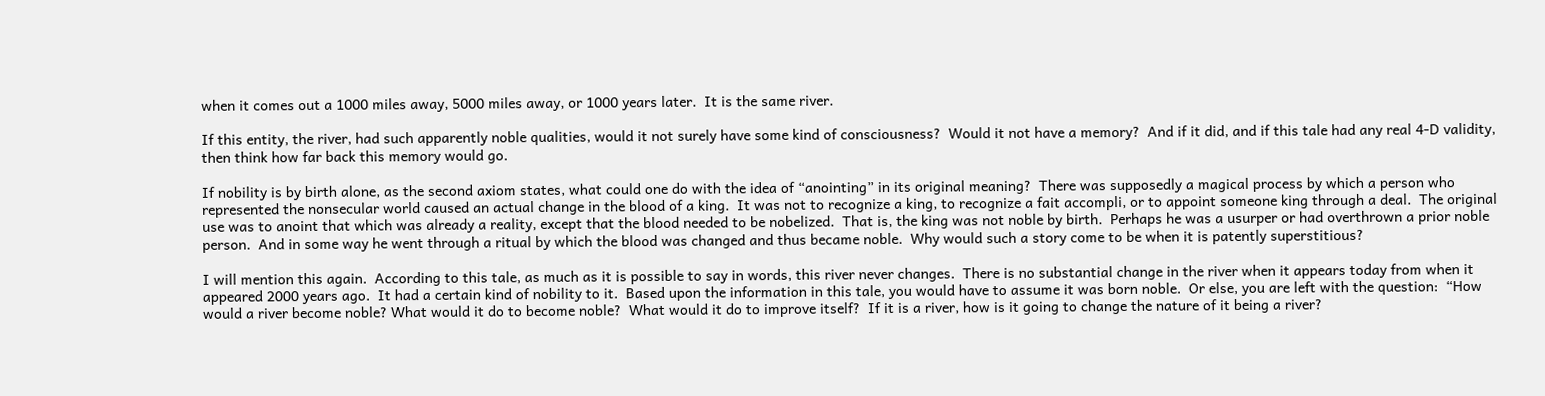when it comes out a 1000 miles away, 5000 miles away, or 1000 years later.  It is the same river.

If this entity, the river, had such apparently noble qualities, would it not surely have some kind of consciousness?  Would it not have a memory?  And if it did, and if this tale had any real 4-D validity, then think how far back this memory would go.

If nobility is by birth alone, as the second axiom states, what could one do with the idea of “anointing” in its original meaning?  There was supposedly a magical process by which a person who represented the nonsecular world caused an actual change in the blood of a king.  It was not to recognize a king, to recognize a fait accompli, or to appoint someone king through a deal.  The original use was to anoint that which was already a reality, except that the blood needed to be nobelized.  That is, the king was not noble by birth.  Perhaps he was a usurper or had overthrown a prior noble person.  And in some way he went through a ritual by which the blood was changed and thus became noble.  Why would such a story come to be when it is patently superstitious?

I will mention this again.  According to this tale, as much as it is possible to say in words, this river never changes.  There is no substantial change in the river when it appears today from when it appeared 2000 years ago.  It had a certain kind of nobility to it.  Based upon the information in this tale, you would have to assume it was born noble.  Or else, you are left with the question:  “How would a river become noble? What would it do to become noble?  What would it do to improve itself?  If it is a river, how is it going to change the nature of it being a river?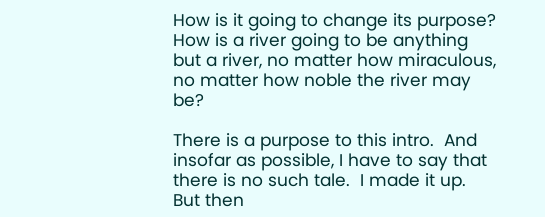How is it going to change its purpose?  How is a river going to be anything but a river, no matter how miraculous, no matter how noble the river may be?

There is a purpose to this intro.  And insofar as possible, I have to say that there is no such tale.  I made it up.  But then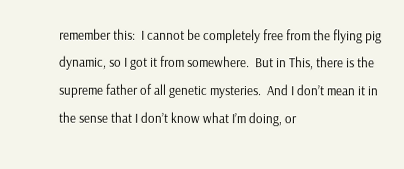remember this:  I cannot be completely free from the flying pig dynamic, so I got it from somewhere.  But in This, there is the supreme father of all genetic mysteries.  And I don’t mean it in the sense that I don’t know what I’m doing, or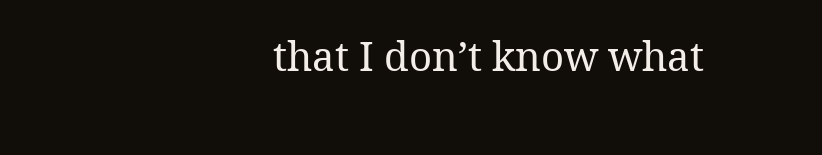that I don’t know what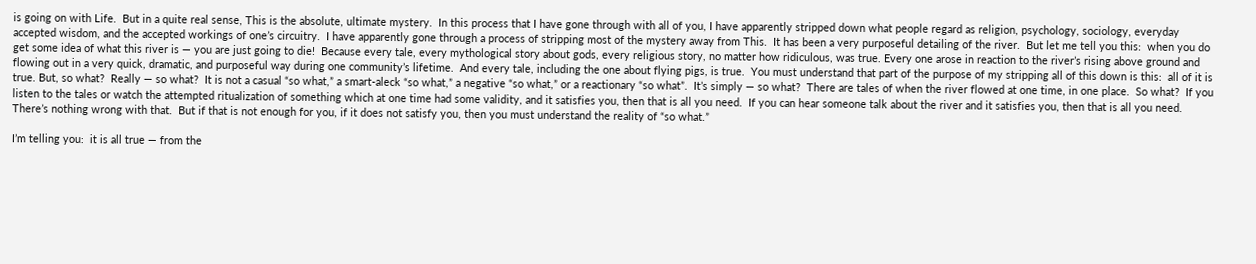is going on with Life.  But in a quite real sense, This is the absolute, ultimate mystery.  In this process that I have gone through with all of you, I have apparently stripped down what people regard as religion, psychology, sociology, everyday accepted wisdom, and the accepted workings of one’s circuitry.  I have apparently gone through a process of stripping most of the mystery away from This.  It has been a very purposeful detailing of the river.  But let me tell you this:  when you do get some idea of what this river is — you are just going to die!  Because every tale, every mythological story about gods, every religious story, no matter how ridiculous, was true. Every one arose in reaction to the river’s rising above ground and flowing out in a very quick, dramatic, and purposeful way during one community’s lifetime.  And every tale, including the one about flying pigs, is true.  You must understand that part of the purpose of my stripping all of this down is this:  all of it is true. But, so what?  Really — so what?  It is not a casual “so what,” a smart-aleck “so what,” a negative “so what,” or a reactionary “so what”.  It’s simply — so what?  There are tales of when the river flowed at one time, in one place.  So what?  If you listen to the tales or watch the attempted ritualization of something which at one time had some validity, and it satisfies you, then that is all you need.  If you can hear someone talk about the river and it satisfies you, then that is all you need.  There’s nothing wrong with that.  But if that is not enough for you, if it does not satisfy you, then you must understand the reality of “so what.”

I’m telling you:  it is all true — from the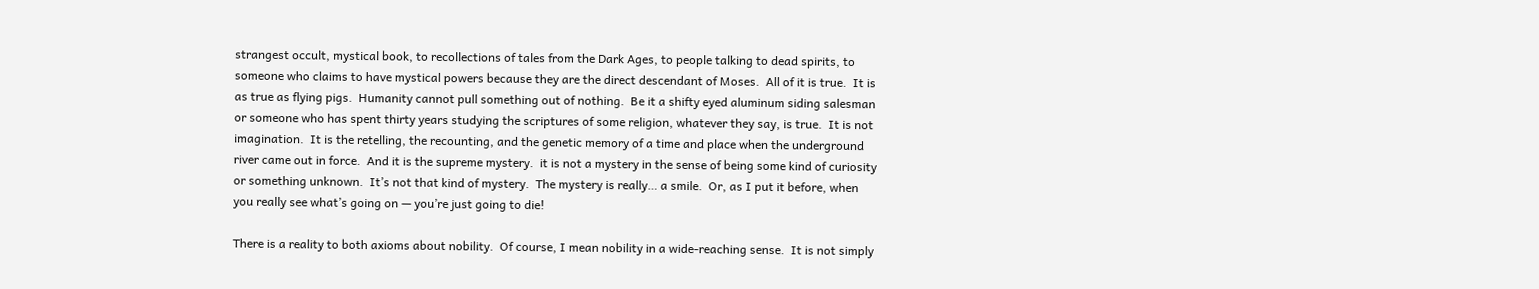strangest occult, mystical book, to recollections of tales from the Dark Ages, to people talking to dead spirits, to someone who claims to have mystical powers because they are the direct descendant of Moses.  All of it is true.  It is as true as flying pigs.  Humanity cannot pull something out of nothing.  Be it a shifty eyed aluminum siding salesman or someone who has spent thirty years studying the scriptures of some religion, whatever they say, is true.  It is not imagination.  It is the retelling, the recounting, and the genetic memory of a time and place when the underground river came out in force.  And it is the supreme mystery.  it is not a mystery in the sense of being some kind of curiosity or something unknown.  It’s not that kind of mystery.  The mystery is really… a smile.  Or, as I put it before, when you really see what’s going on — you’re just going to die!

There is a reality to both axioms about nobility.  Of course, I mean nobility in a wide-reaching sense.  It is not simply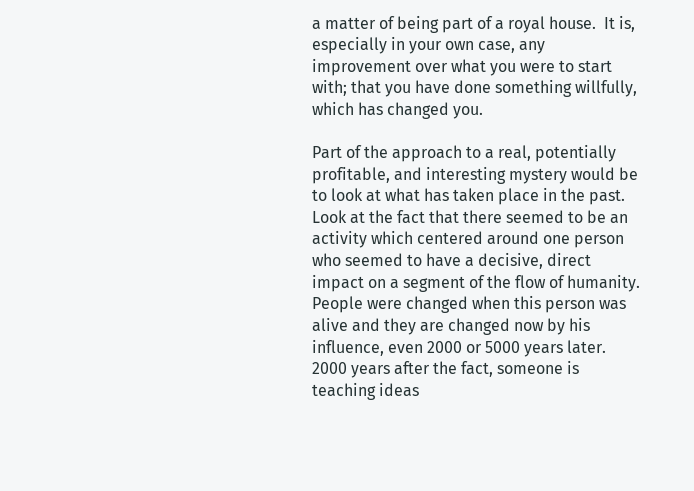a matter of being part of a royal house.  It is, especially in your own case, any improvement over what you were to start with; that you have done something willfully, which has changed you.

Part of the approach to a real, potentially profitable, and interesting mystery would be to look at what has taken place in the past.  Look at the fact that there seemed to be an activity which centered around one person who seemed to have a decisive, direct impact on a segment of the flow of humanity.  People were changed when this person was alive and they are changed now by his influence, even 2000 or 5000 years later.  2000 years after the fact, someone is teaching ideas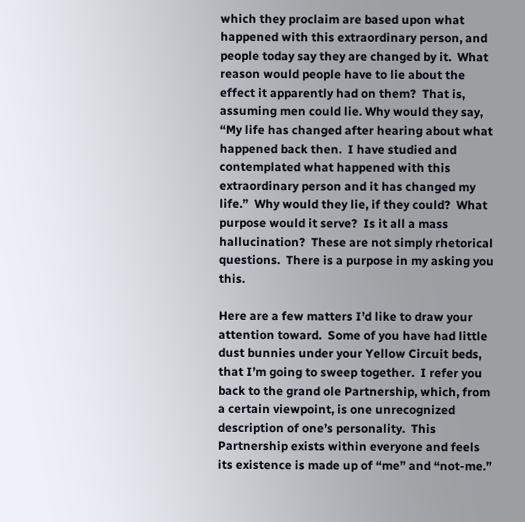which they proclaim are based upon what happened with this extraordinary person, and people today say they are changed by it.  What reason would people have to lie about the effect it apparently had on them?  That is, assuming men could lie. Why would they say, “My life has changed after hearing about what happened back then.  I have studied and contemplated what happened with this extraordinary person and it has changed my life.”  Why would they lie, if they could?  What purpose would it serve?  Is it all a mass hallucination?  These are not simply rhetorical questions.  There is a purpose in my asking you this.

Here are a few matters I’d like to draw your attention toward.  Some of you have had little dust bunnies under your Yellow Circuit beds, that I’m going to sweep together.  I refer you back to the grand ole Partnership, which, from a certain viewpoint, is one unrecognized description of one’s personality.  This Partnership exists within everyone and feels its existence is made up of “me” and “not-me.”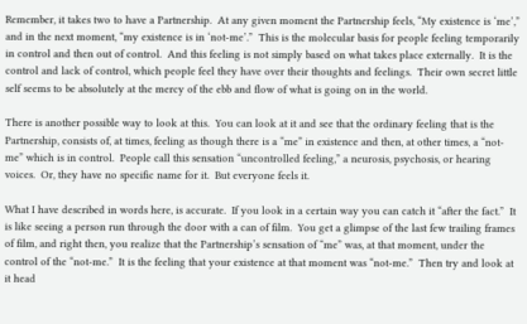Remember, it takes two to have a Partnership.  At any given moment the Partnership feels, “My existence is ‘me’,” and in the next moment, “my existence is in ‘not-me’.”  This is the molecular basis for people feeling temporarily in control and then out of control.  And this feeling is not simply based on what takes place externally.  It is the control and lack of control, which people feel they have over their thoughts and feelings.  Their own secret little self seems to be absolutely at the mercy of the ebb and flow of what is going on in the world.

There is another possible way to look at this.  You can look at it and see that the ordinary feeling that is the Partnership, consists of, at times, feeling as though there is a “me” in existence and then, at other times, a “not-me” which is in control.  People call this sensation “uncontrolled feeling,” a neurosis, psychosis, or hearing voices.  Or, they have no specific name for it.  But everyone feels it.

What I have described in words here, is accurate.  If you look in a certain way you can catch it “after the fact.”  It is like seeing a person run through the door with a can of film.  You get a glimpse of the last few trailing frames of film, and right then, you realize that the Partnership’s sensation of “me” was, at that moment, under the control of the “not-me.”  It is the feeling that your existence at that moment was “not-me.”  Then try and look at it head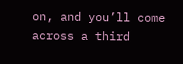on, and you’ll come across a third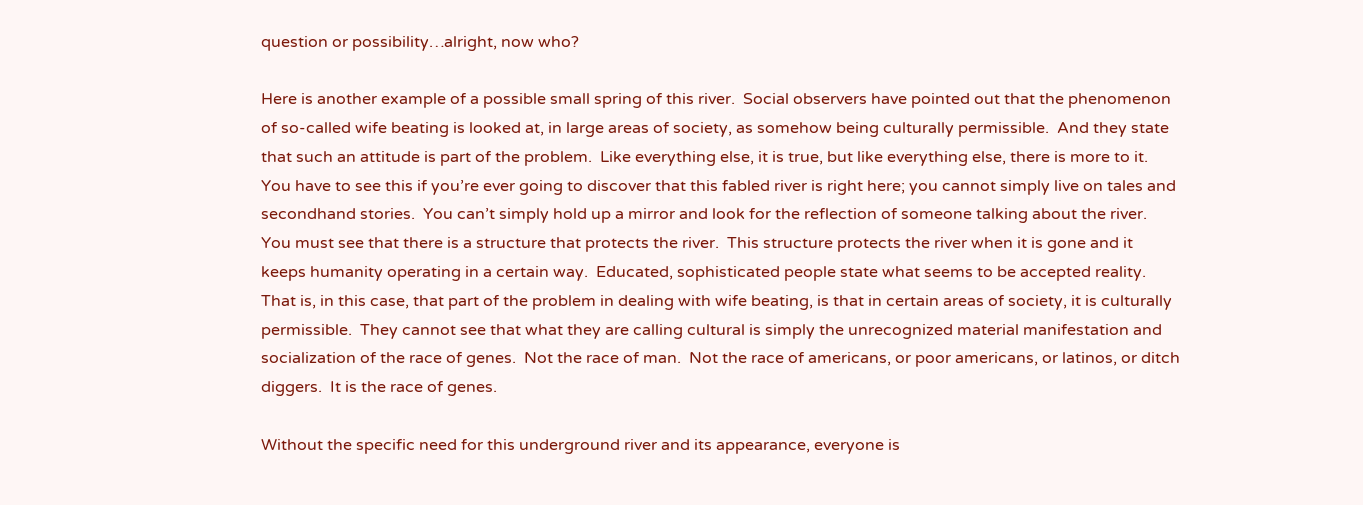question or possibility…alright, now who?

Here is another example of a possible small spring of this river.  Social observers have pointed out that the phenomenon of so-called wife beating is looked at, in large areas of society, as somehow being culturally permissible.  And they state that such an attitude is part of the problem.  Like everything else, it is true, but like everything else, there is more to it.  You have to see this if you’re ever going to discover that this fabled river is right here; you cannot simply live on tales and secondhand stories.  You can’t simply hold up a mirror and look for the reflection of someone talking about the river.  You must see that there is a structure that protects the river.  This structure protects the river when it is gone and it keeps humanity operating in a certain way.  Educated, sophisticated people state what seems to be accepted reality.  That is, in this case, that part of the problem in dealing with wife beating, is that in certain areas of society, it is culturally permissible.  They cannot see that what they are calling cultural is simply the unrecognized material manifestation and socialization of the race of genes.  Not the race of man.  Not the race of americans, or poor americans, or latinos, or ditch diggers.  It is the race of genes.

Without the specific need for this underground river and its appearance, everyone is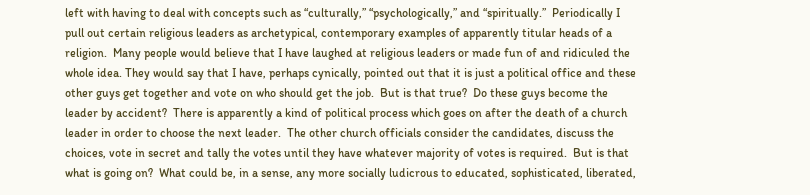left with having to deal with concepts such as “culturally,” “psychologically,” and “spiritually.”  Periodically I pull out certain religious leaders as archetypical, contemporary examples of apparently titular heads of a religion.  Many people would believe that I have laughed at religious leaders or made fun of and ridiculed the whole idea. They would say that I have, perhaps cynically, pointed out that it is just a political office and these other guys get together and vote on who should get the job.  But is that true?  Do these guys become the leader by accident?  There is apparently a kind of political process which goes on after the death of a church leader in order to choose the next leader.  The other church officials consider the candidates, discuss the choices, vote in secret and tally the votes until they have whatever majority of votes is required.  But is that what is going on?  What could be, in a sense, any more socially ludicrous to educated, sophisticated, liberated,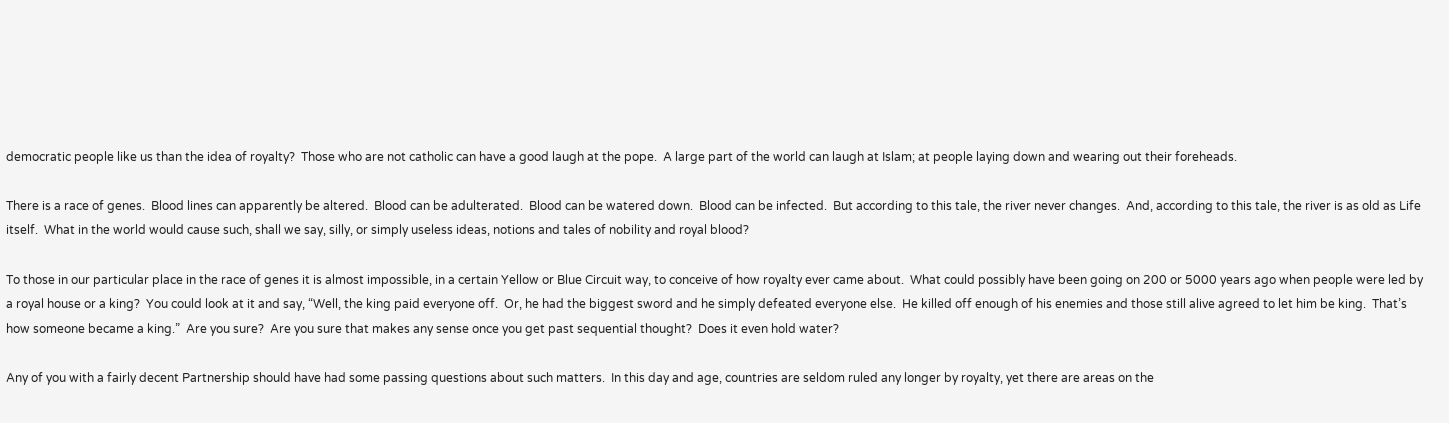democratic people like us than the idea of royalty?  Those who are not catholic can have a good laugh at the pope.  A large part of the world can laugh at Islam; at people laying down and wearing out their foreheads.

There is a race of genes.  Blood lines can apparently be altered.  Blood can be adulterated.  Blood can be watered down.  Blood can be infected.  But according to this tale, the river never changes.  And, according to this tale, the river is as old as Life itself.  What in the world would cause such, shall we say, silly, or simply useless ideas, notions and tales of nobility and royal blood?

To those in our particular place in the race of genes it is almost impossible, in a certain Yellow or Blue Circuit way, to conceive of how royalty ever came about.  What could possibly have been going on 200 or 5000 years ago when people were led by a royal house or a king?  You could look at it and say, “Well, the king paid everyone off.  Or, he had the biggest sword and he simply defeated everyone else.  He killed off enough of his enemies and those still alive agreed to let him be king.  That’s how someone became a king.”  Are you sure?  Are you sure that makes any sense once you get past sequential thought?  Does it even hold water?

Any of you with a fairly decent Partnership should have had some passing questions about such matters.  In this day and age, countries are seldom ruled any longer by royalty, yet there are areas on the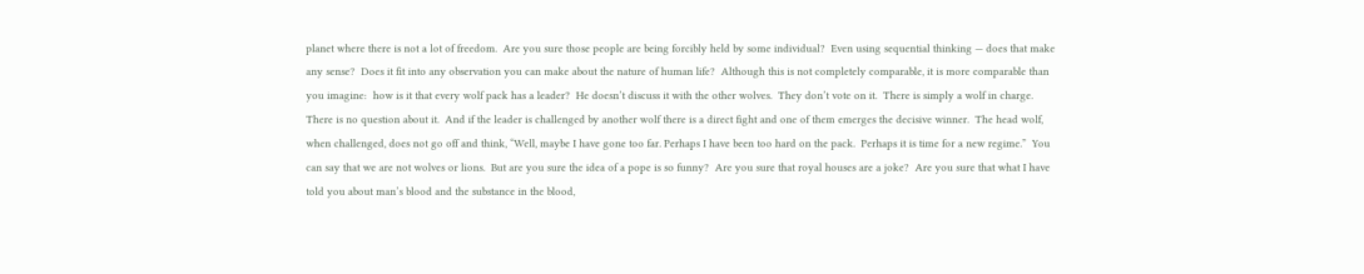planet where there is not a lot of freedom.  Are you sure those people are being forcibly held by some individual?  Even using sequential thinking — does that make any sense?  Does it fit into any observation you can make about the nature of human life?  Although this is not completely comparable, it is more comparable than you imagine:  how is it that every wolf pack has a leader?  He doesn’t discuss it with the other wolves.  They don’t vote on it.  There is simply a wolf in charge.  There is no question about it.  And if the leader is challenged by another wolf there is a direct fight and one of them emerges the decisive winner.  The head wolf, when challenged, does not go off and think, “Well, maybe I have gone too far. Perhaps I have been too hard on the pack.  Perhaps it is time for a new regime.”  You can say that we are not wolves or lions.  But are you sure the idea of a pope is so funny?  Are you sure that royal houses are a joke?  Are you sure that what I have told you about man’s blood and the substance in the blood,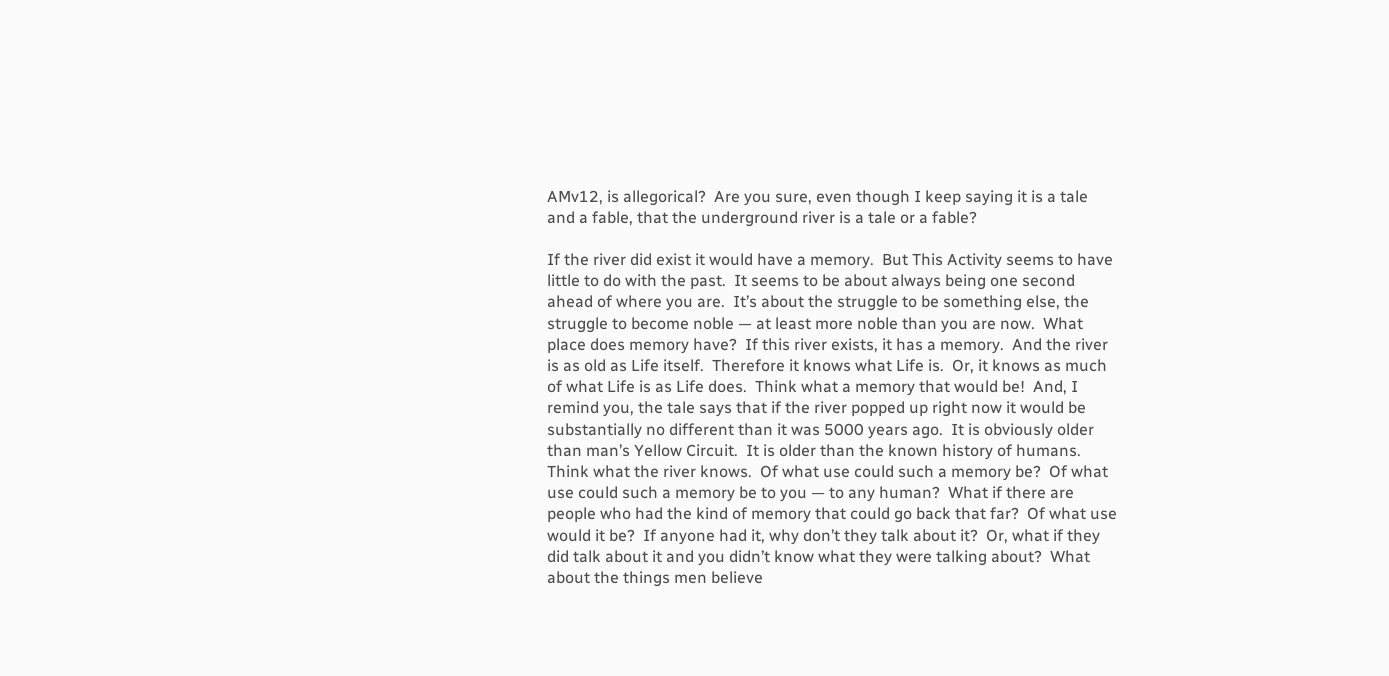AMv12, is allegorical?  Are you sure, even though I keep saying it is a tale and a fable, that the underground river is a tale or a fable?

If the river did exist it would have a memory.  But This Activity seems to have little to do with the past.  It seems to be about always being one second ahead of where you are.  It’s about the struggle to be something else, the struggle to become noble — at least more noble than you are now.  What place does memory have?  If this river exists, it has a memory.  And the river is as old as Life itself.  Therefore it knows what Life is.  Or, it knows as much of what Life is as Life does.  Think what a memory that would be!  And, I remind you, the tale says that if the river popped up right now it would be substantially no different than it was 5000 years ago.  It is obviously older than man’s Yellow Circuit.  It is older than the known history of humans.  Think what the river knows.  Of what use could such a memory be?  Of what use could such a memory be to you — to any human?  What if there are people who had the kind of memory that could go back that far?  Of what use would it be?  If anyone had it, why don’t they talk about it?  Or, what if they did talk about it and you didn’t know what they were talking about?  What about the things men believe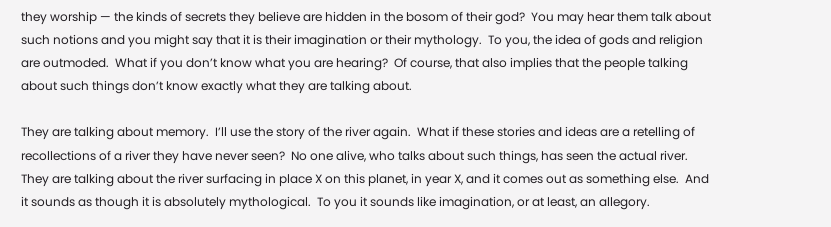they worship — the kinds of secrets they believe are hidden in the bosom of their god?  You may hear them talk about such notions and you might say that it is their imagination or their mythology.  To you, the idea of gods and religion are outmoded.  What if you don’t know what you are hearing?  Of course, that also implies that the people talking about such things don’t know exactly what they are talking about.

They are talking about memory.  I’ll use the story of the river again.  What if these stories and ideas are a retelling of recollections of a river they have never seen?  No one alive, who talks about such things, has seen the actual river.  They are talking about the river surfacing in place X on this planet, in year X, and it comes out as something else.  And it sounds as though it is absolutely mythological.  To you it sounds like imagination, or at least, an allegory.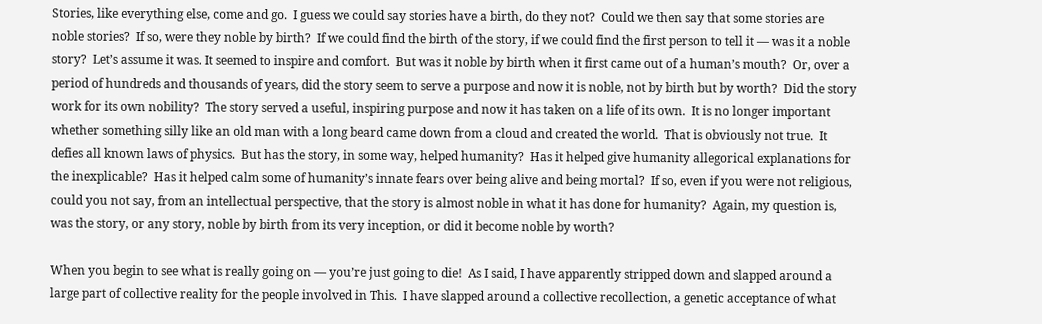Stories, like everything else, come and go.  I guess we could say stories have a birth, do they not?  Could we then say that some stories are noble stories?  If so, were they noble by birth?  If we could find the birth of the story, if we could find the first person to tell it — was it a noble story?  Let’s assume it was. It seemed to inspire and comfort.  But was it noble by birth when it first came out of a human’s mouth?  Or, over a period of hundreds and thousands of years, did the story seem to serve a purpose and now it is noble, not by birth but by worth?  Did the story work for its own nobility?  The story served a useful, inspiring purpose and now it has taken on a life of its own.  It is no longer important whether something silly like an old man with a long beard came down from a cloud and created the world.  That is obviously not true.  It defies all known laws of physics.  But has the story, in some way, helped humanity?  Has it helped give humanity allegorical explanations for the inexplicable?  Has it helped calm some of humanity’s innate fears over being alive and being mortal?  If so, even if you were not religious, could you not say, from an intellectual perspective, that the story is almost noble in what it has done for humanity?  Again, my question is, was the story, or any story, noble by birth from its very inception, or did it become noble by worth?

When you begin to see what is really going on — you’re just going to die!  As I said, I have apparently stripped down and slapped around a large part of collective reality for the people involved in This.  I have slapped around a collective recollection, a genetic acceptance of what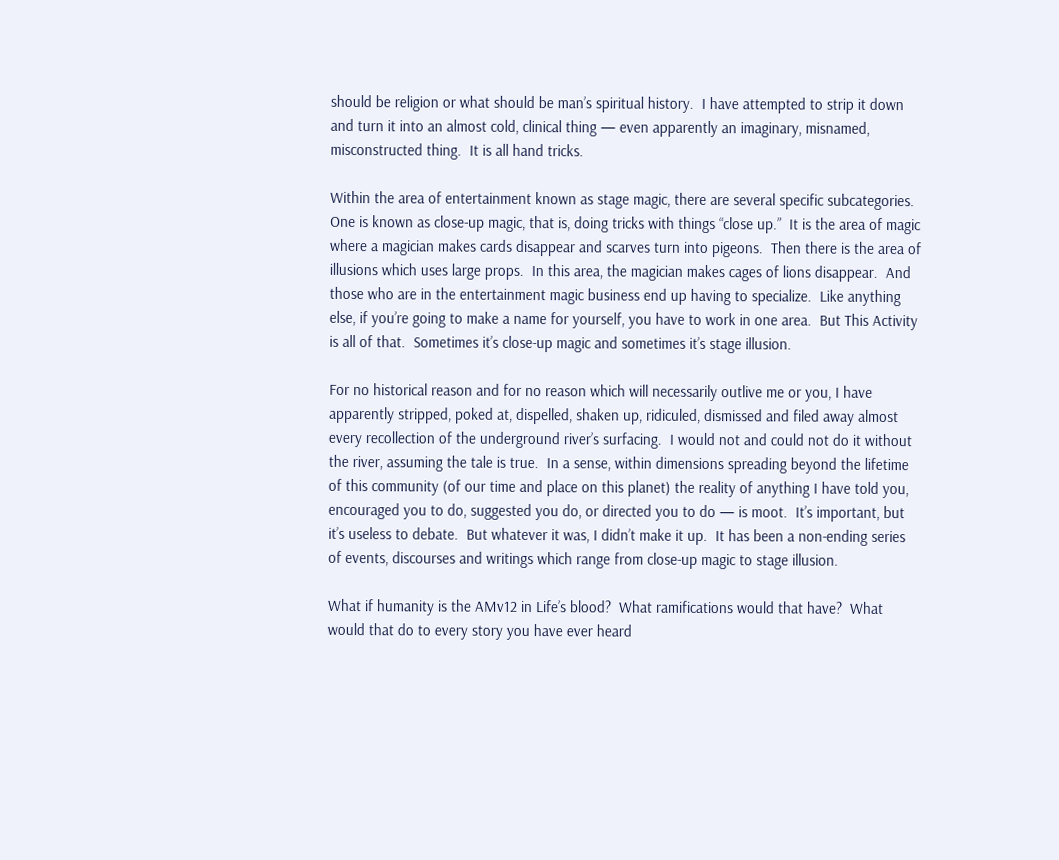should be religion or what should be man’s spiritual history.  I have attempted to strip it down and turn it into an almost cold, clinical thing — even apparently an imaginary, misnamed, misconstructed thing.  It is all hand tricks.

Within the area of entertainment known as stage magic, there are several specific subcategories.  One is known as close-up magic, that is, doing tricks with things “close up.”  It is the area of magic where a magician makes cards disappear and scarves turn into pigeons.  Then there is the area of illusions which uses large props.  In this area, the magician makes cages of lions disappear.  And those who are in the entertainment magic business end up having to specialize.  Like anything else, if you’re going to make a name for yourself, you have to work in one area.  But This Activity is all of that.  Sometimes it’s close-up magic and sometimes it’s stage illusion.

For no historical reason and for no reason which will necessarily outlive me or you, I have apparently stripped, poked at, dispelled, shaken up, ridiculed, dismissed and filed away almost every recollection of the underground river’s surfacing.  I would not and could not do it without the river, assuming the tale is true.  In a sense, within dimensions spreading beyond the lifetime of this community (of our time and place on this planet) the reality of anything I have told you, encouraged you to do, suggested you do, or directed you to do — is moot.  It’s important, but it’s useless to debate.  But whatever it was, I didn’t make it up.  It has been a non-ending series of events, discourses and writings which range from close-up magic to stage illusion.

What if humanity is the AMv12 in Life’s blood?  What ramifications would that have?  What would that do to every story you have ever heard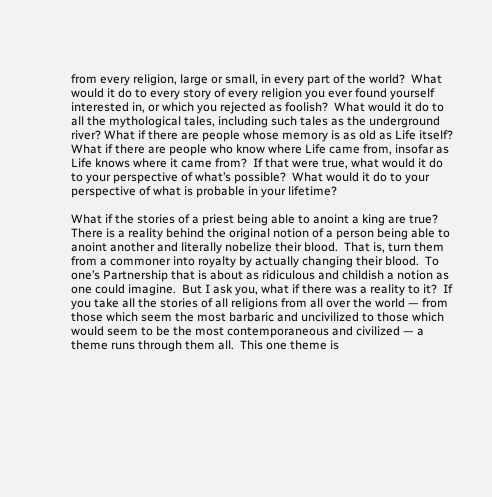from every religion, large or small, in every part of the world?  What would it do to every story of every religion you ever found yourself interested in, or which you rejected as foolish?  What would it do to all the mythological tales, including such tales as the underground river? What if there are people whose memory is as old as Life itself?  What if there are people who know where Life came from, insofar as Life knows where it came from?  If that were true, what would it do to your perspective of what’s possible?  What would it do to your perspective of what is probable in your lifetime?

What if the stories of a priest being able to anoint a king are true?  There is a reality behind the original notion of a person being able to anoint another and literally nobelize their blood.  That is, turn them from a commoner into royalty by actually changing their blood.  To one’s Partnership that is about as ridiculous and childish a notion as one could imagine.  But I ask you, what if there was a reality to it?  If you take all the stories of all religions from all over the world — from those which seem the most barbaric and uncivilized to those which would seem to be the most contemporaneous and civilized — a theme runs through them all.  This one theme is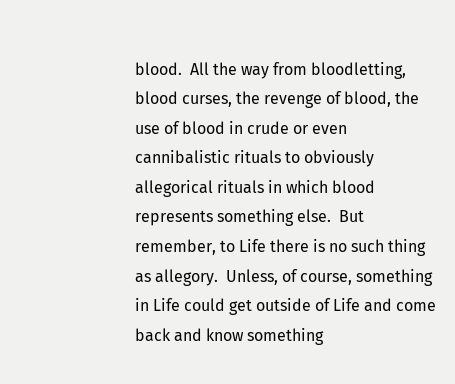blood.  All the way from bloodletting, blood curses, the revenge of blood, the use of blood in crude or even cannibalistic rituals to obviously allegorical rituals in which blood represents something else.  But remember, to Life there is no such thing as allegory.  Unless, of course, something in Life could get outside of Life and come back and know something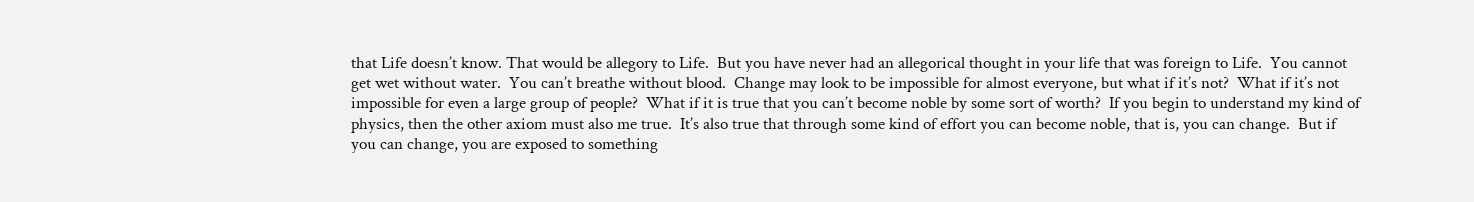that Life doesn’t know. That would be allegory to Life.  But you have never had an allegorical thought in your life that was foreign to Life.  You cannot get wet without water.  You can’t breathe without blood.  Change may look to be impossible for almost everyone, but what if it’s not?  What if it’s not impossible for even a large group of people?  What if it is true that you can’t become noble by some sort of worth?  If you begin to understand my kind of physics, then the other axiom must also me true.  It’s also true that through some kind of effort you can become noble, that is, you can change.  But if you can change, you are exposed to something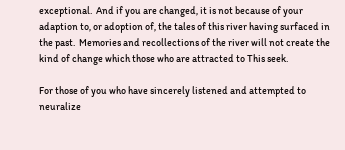exceptional.  And if you are changed, it is not because of your adaption to, or adoption of, the tales of this river having surfaced in the past.  Memories and recollections of the river will not create the kind of change which those who are attracted to This seek.

For those of you who have sincerely listened and attempted to neuralize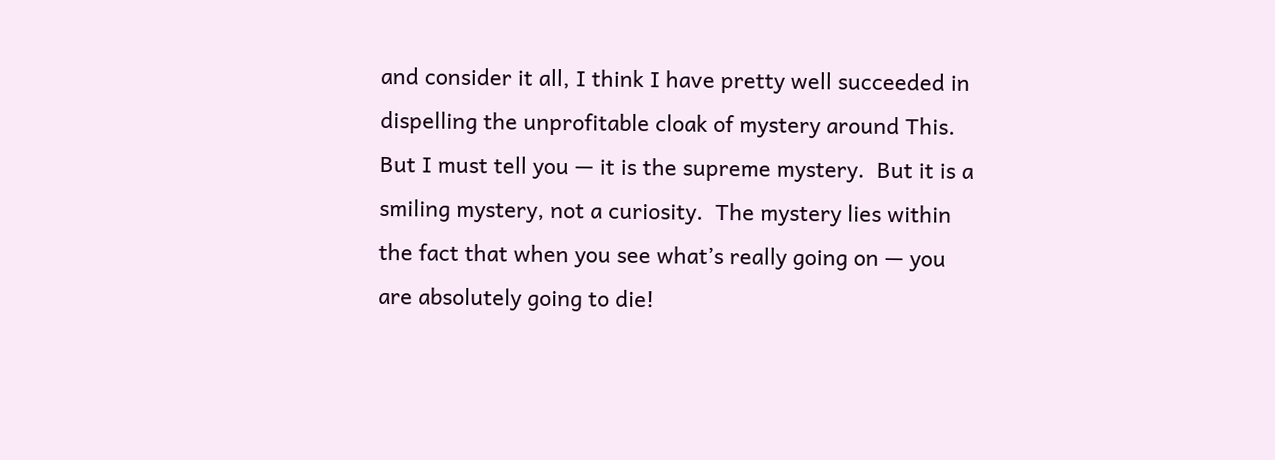and consider it all, I think I have pretty well succeeded in dispelling the unprofitable cloak of mystery around This.  But I must tell you — it is the supreme mystery.  But it is a smiling mystery, not a curiosity.  The mystery lies within the fact that when you see what’s really going on — you are absolutely going to die!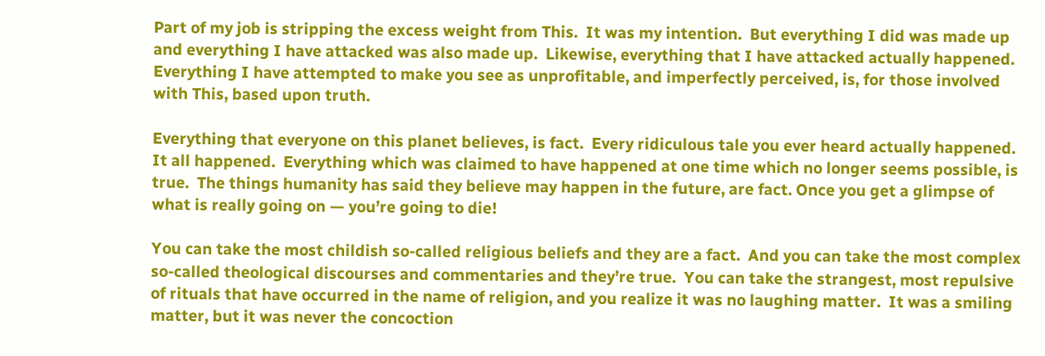Part of my job is stripping the excess weight from This.  It was my intention.  But everything I did was made up and everything I have attacked was also made up.  Likewise, everything that I have attacked actually happened.  Everything I have attempted to make you see as unprofitable, and imperfectly perceived, is, for those involved with This, based upon truth.

Everything that everyone on this planet believes, is fact.  Every ridiculous tale you ever heard actually happened.  It all happened.  Everything which was claimed to have happened at one time which no longer seems possible, is true.  The things humanity has said they believe may happen in the future, are fact. Once you get a glimpse of what is really going on — you’re going to die!

You can take the most childish so-called religious beliefs and they are a fact.  And you can take the most complex so-called theological discourses and commentaries and they’re true.  You can take the strangest, most repulsive of rituals that have occurred in the name of religion, and you realize it was no laughing matter.  It was a smiling matter, but it was never the concoction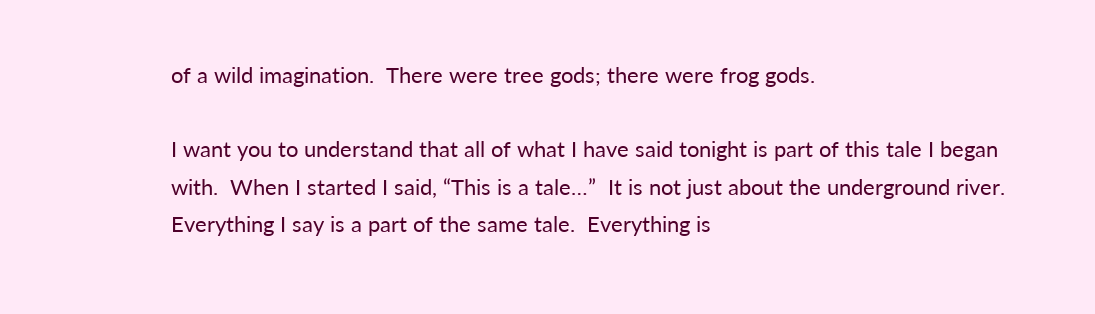of a wild imagination.  There were tree gods; there were frog gods.

I want you to understand that all of what I have said tonight is part of this tale I began with.  When I started I said, “This is a tale…”  It is not just about the underground river.  Everything I say is a part of the same tale.  Everything is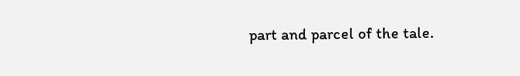part and parcel of the tale.